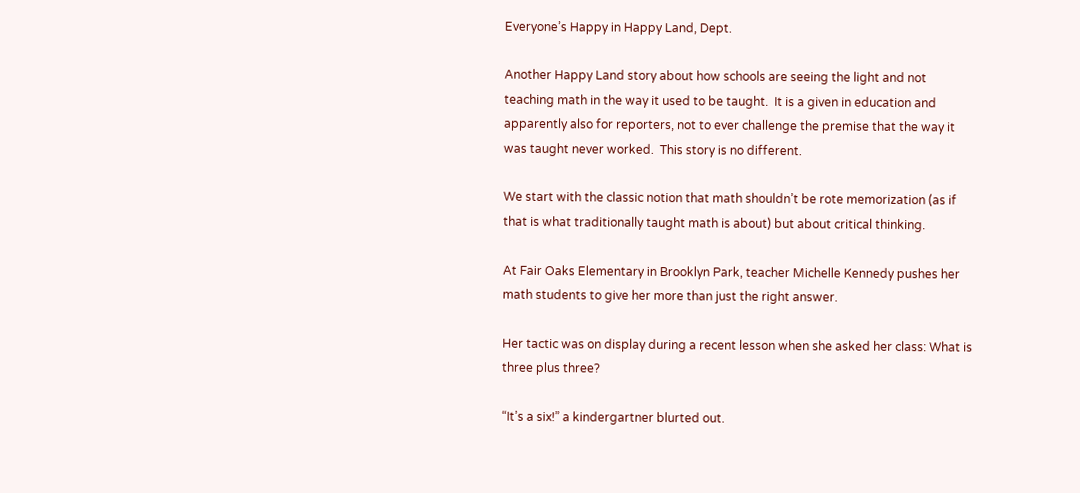Everyone’s Happy in Happy Land, Dept.

Another Happy Land story about how schools are seeing the light and not teaching math in the way it used to be taught.  It is a given in education and apparently also for reporters, not to ever challenge the premise that the way it was taught never worked.  This story is no different.

We start with the classic notion that math shouldn’t be rote memorization (as if that is what traditionally taught math is about) but about critical thinking.

At Fair Oaks Elementary in Brooklyn Park, teacher Michelle Kennedy pushes her math students to give her more than just the right answer.

Her tactic was on display during a recent lesson when she asked her class: What is three plus three?

“It’s a six!” a kindergartner blurted out.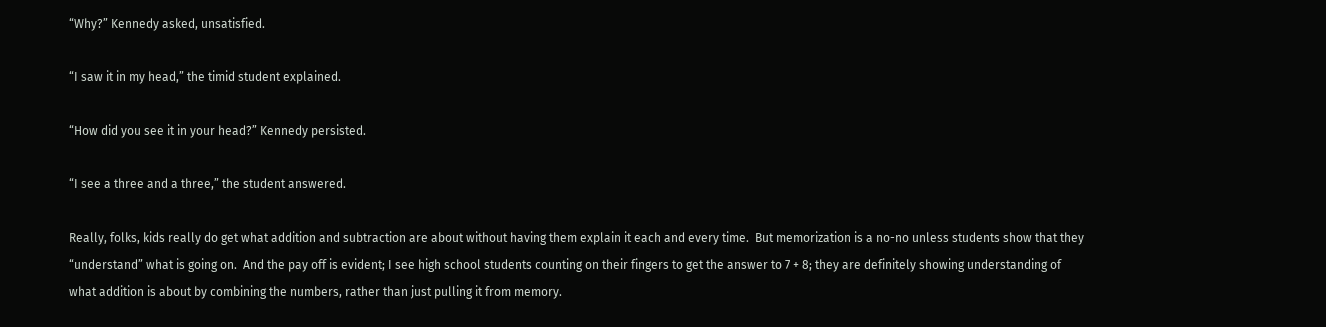“Why?” Kennedy asked, unsatisfied.

“I saw it in my head,” the timid student explained.

“How did you see it in your head?” Kennedy persisted.

“I see a three and a three,” the student answered.

Really, folks, kids really do get what addition and subtraction are about without having them explain it each and every time.  But memorization is a no-no unless students show that they “understand” what is going on.  And the pay off is evident; I see high school students counting on their fingers to get the answer to 7 + 8; they are definitely showing understanding of what addition is about by combining the numbers, rather than just pulling it from memory.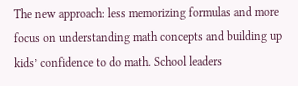The new approach: less memorizing formulas and more focus on understanding math concepts and building up kids’ confidence to do math. School leaders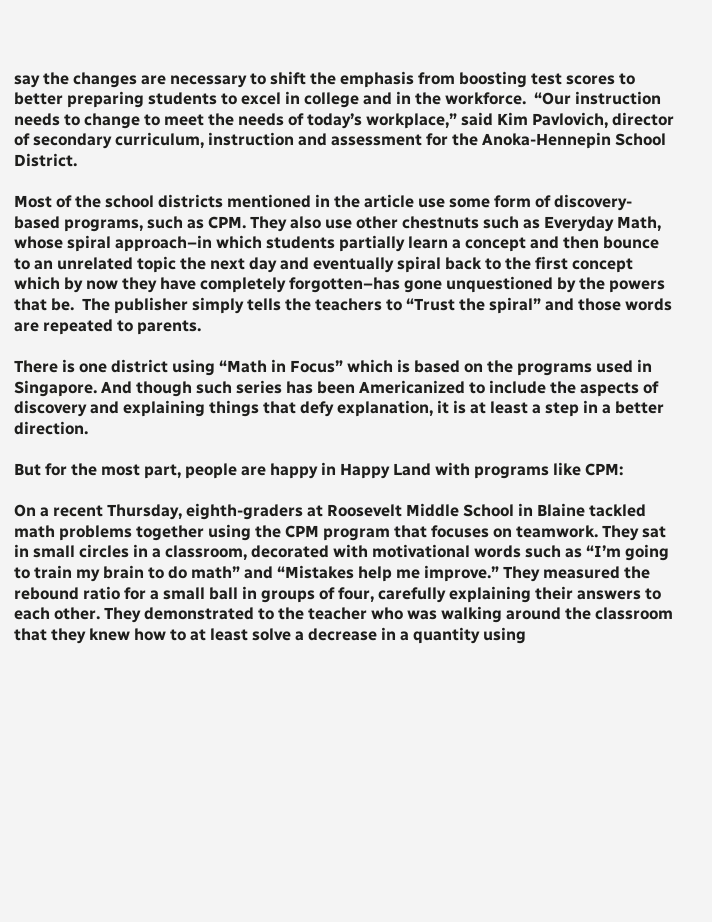say the changes are necessary to shift the emphasis from boosting test scores to better preparing students to excel in college and in the workforce.  “Our instruction needs to change to meet the needs of today’s workplace,” said Kim Pavlovich, director of secondary curriculum, instruction and assessment for the Anoka-Hennepin School District.

Most of the school districts mentioned in the article use some form of discovery-based programs, such as CPM. They also use other chestnuts such as Everyday Math, whose spiral approach–in which students partially learn a concept and then bounce to an unrelated topic the next day and eventually spiral back to the first concept which by now they have completely forgotten–has gone unquestioned by the powers that be.  The publisher simply tells the teachers to “Trust the spiral” and those words are repeated to parents.

There is one district using “Math in Focus” which is based on the programs used in Singapore. And though such series has been Americanized to include the aspects of discovery and explaining things that defy explanation, it is at least a step in a better direction.

But for the most part, people are happy in Happy Land with programs like CPM:

On a recent Thursday, eighth-graders at Roosevelt Middle School in Blaine tackled math problems together using the CPM program that focuses on teamwork. They sat in small circles in a classroom, decorated with motivational words such as “I’m going to train my brain to do math” and “Mistakes help me improve.” They measured the rebound ratio for a small ball in groups of four, carefully explaining their answers to each other. They demonstrated to the teacher who was walking around the classroom that they knew how to at least solve a decrease in a quantity using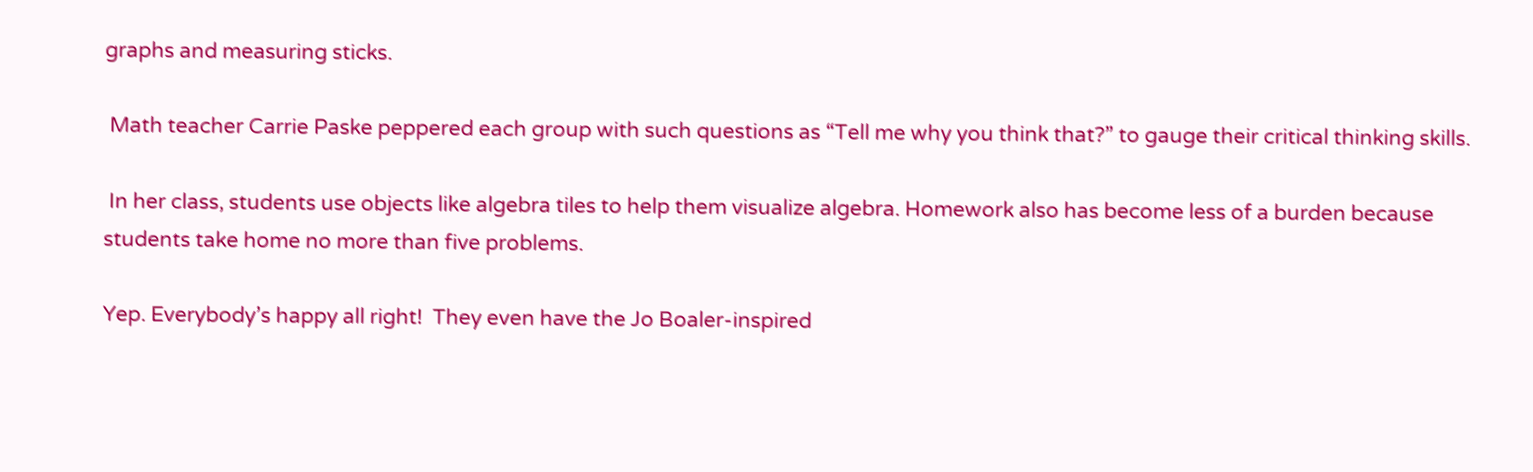graphs and measuring sticks.

 Math teacher Carrie Paske peppered each group with such questions as “Tell me why you think that?” to gauge their critical thinking skills.

 In her class, students use objects like algebra tiles to help them visualize algebra. Homework also has become less of a burden because students take home no more than five problems.

Yep. Everybody’s happy all right!  They even have the Jo Boaler-inspired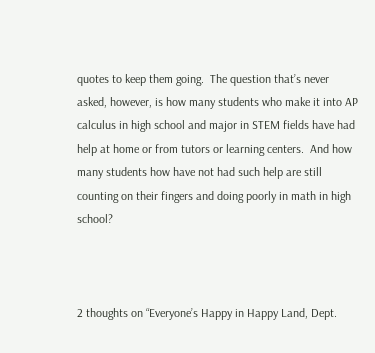quotes to keep them going.  The question that’s never asked, however, is how many students who make it into AP calculus in high school and major in STEM fields have had help at home or from tutors or learning centers.  And how many students how have not had such help are still counting on their fingers and doing poorly in math in high school?



2 thoughts on “Everyone’s Happy in Happy Land, Dept.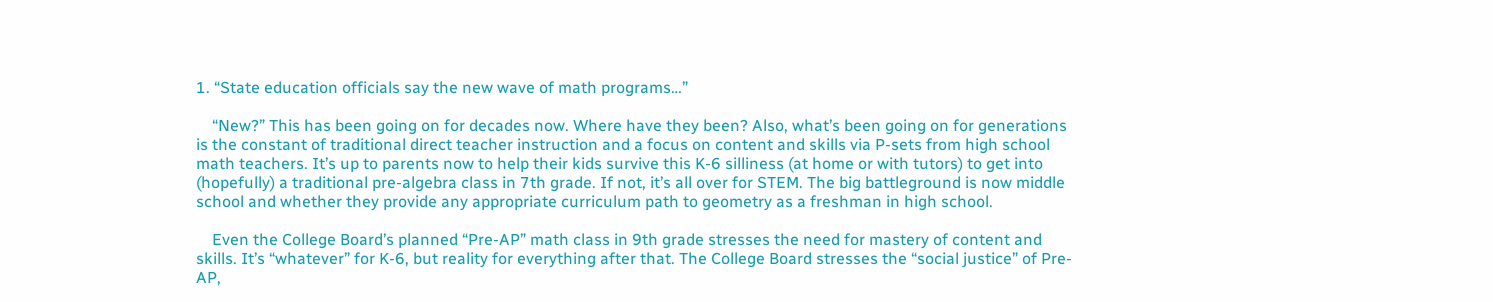1. “State education officials say the new wave of math programs…”

    “New?” This has been going on for decades now. Where have they been? Also, what’s been going on for generations is the constant of traditional direct teacher instruction and a focus on content and skills via P-sets from high school math teachers. It’s up to parents now to help their kids survive this K-6 silliness (at home or with tutors) to get into (hopefully) a traditional pre-algebra class in 7th grade. If not, it’s all over for STEM. The big battleground is now middle school and whether they provide any appropriate curriculum path to geometry as a freshman in high school.

    Even the College Board’s planned “Pre-AP” math class in 9th grade stresses the need for mastery of content and skills. It’s “whatever” for K-6, but reality for everything after that. The College Board stresses the “social justice” of Pre-AP,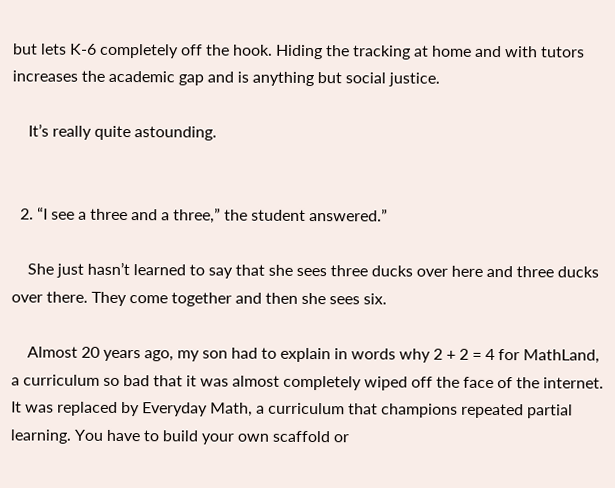but lets K-6 completely off the hook. Hiding the tracking at home and with tutors increases the academic gap and is anything but social justice.

    It’s really quite astounding.


  2. “I see a three and a three,” the student answered.”

    She just hasn’t learned to say that she sees three ducks over here and three ducks over there. They come together and then she sees six.

    Almost 20 years ago, my son had to explain in words why 2 + 2 = 4 for MathLand, a curriculum so bad that it was almost completely wiped off the face of the internet. It was replaced by Everyday Math, a curriculum that champions repeated partial learning. You have to build your own scaffold or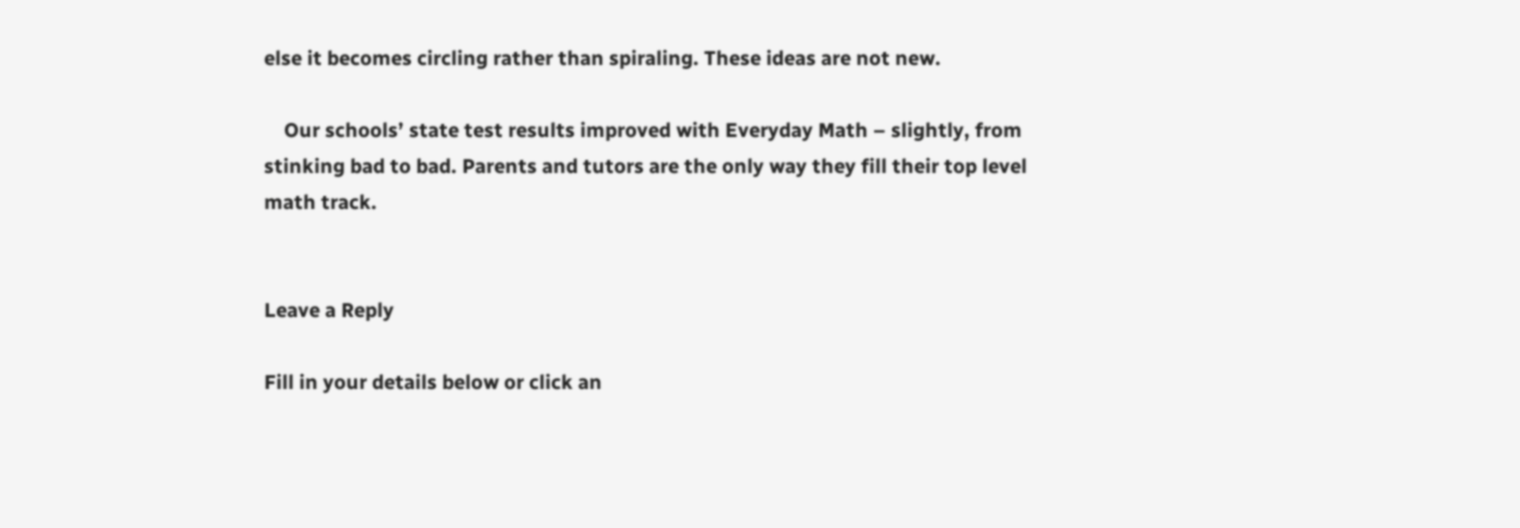else it becomes circling rather than spiraling. These ideas are not new.

    Our schools’ state test results improved with Everyday Math – slightly, from stinking bad to bad. Parents and tutors are the only way they fill their top level math track.


Leave a Reply

Fill in your details below or click an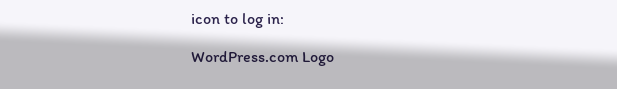icon to log in:

WordPress.com Logo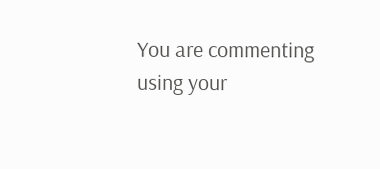You are commenting using your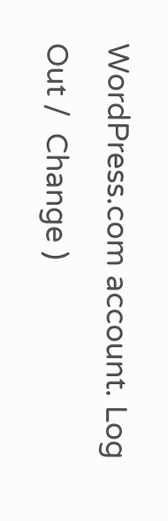WordPress.com account. Log Out /  Change )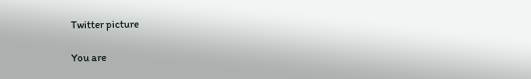Twitter picture

You are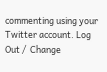commenting using your Twitter account. Log Out /  Change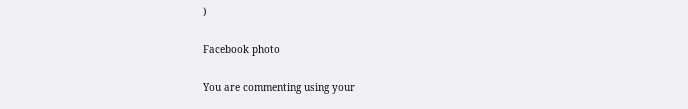)

Facebook photo

You are commenting using your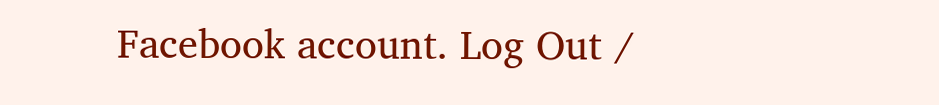Facebook account. Log Out /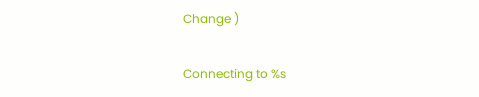Change )

Connecting to %s